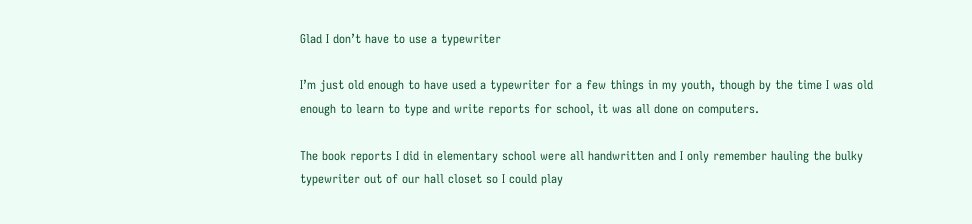Glad I don’t have to use a typewriter

I’m just old enough to have used a typewriter for a few things in my youth, though by the time I was old enough to learn to type and write reports for school, it was all done on computers.

The book reports I did in elementary school were all handwritten and I only remember hauling the bulky typewriter out of our hall closet so I could play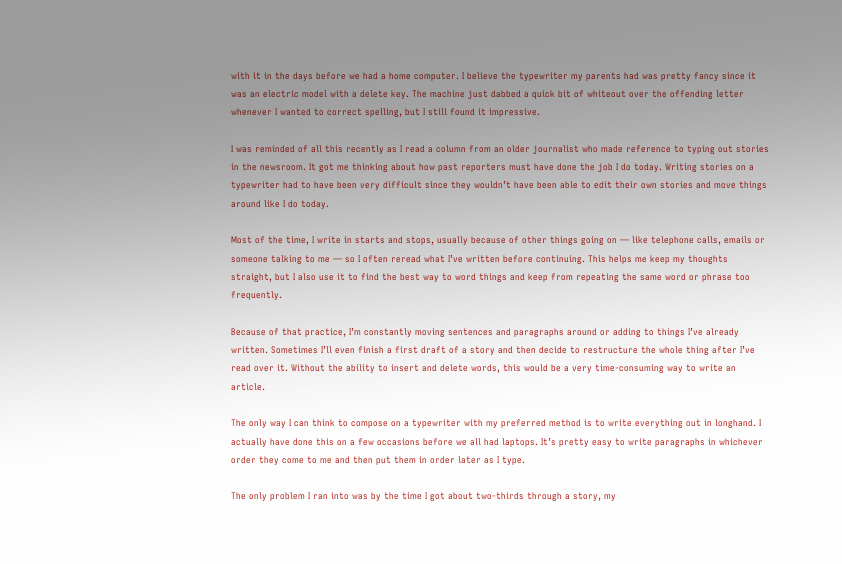with it in the days before we had a home computer. I believe the typewriter my parents had was pretty fancy since it was an electric model with a delete key. The machine just dabbed a quick bit of whiteout over the offending letter whenever I wanted to correct spelling, but I still found it impressive.

I was reminded of all this recently as I read a column from an older journalist who made reference to typing out stories in the newsroom. It got me thinking about how past reporters must have done the job I do today. Writing stories on a typewriter had to have been very difficult since they wouldn’t have been able to edit their own stories and move things around like I do today.

Most of the time, I write in starts and stops, usually because of other things going on — like telephone calls, emails or someone talking to me — so I often reread what I’ve written before continuing. This helps me keep my thoughts straight, but I also use it to find the best way to word things and keep from repeating the same word or phrase too frequently.

Because of that practice, I’m constantly moving sentences and paragraphs around or adding to things I’ve already written. Sometimes I’ll even finish a first draft of a story and then decide to restructure the whole thing after I’ve read over it. Without the ability to insert and delete words, this would be a very time-consuming way to write an article.

The only way I can think to compose on a typewriter with my preferred method is to write everything out in longhand. I actually have done this on a few occasions before we all had laptops. It’s pretty easy to write paragraphs in whichever order they come to me and then put them in order later as I type.

The only problem I ran into was by the time I got about two-thirds through a story, my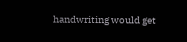handwriting would get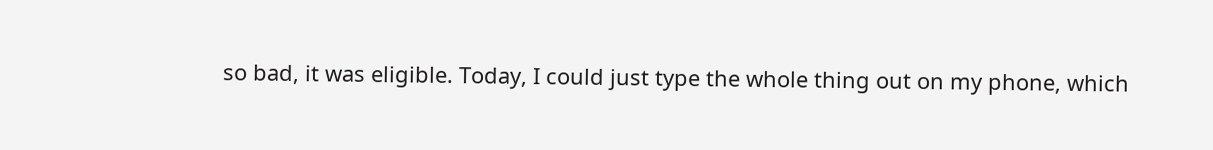so bad, it was eligible. Today, I could just type the whole thing out on my phone, which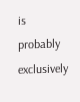is probably exclusively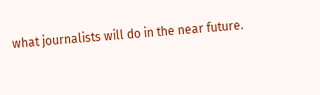what journalists will do in the near future.